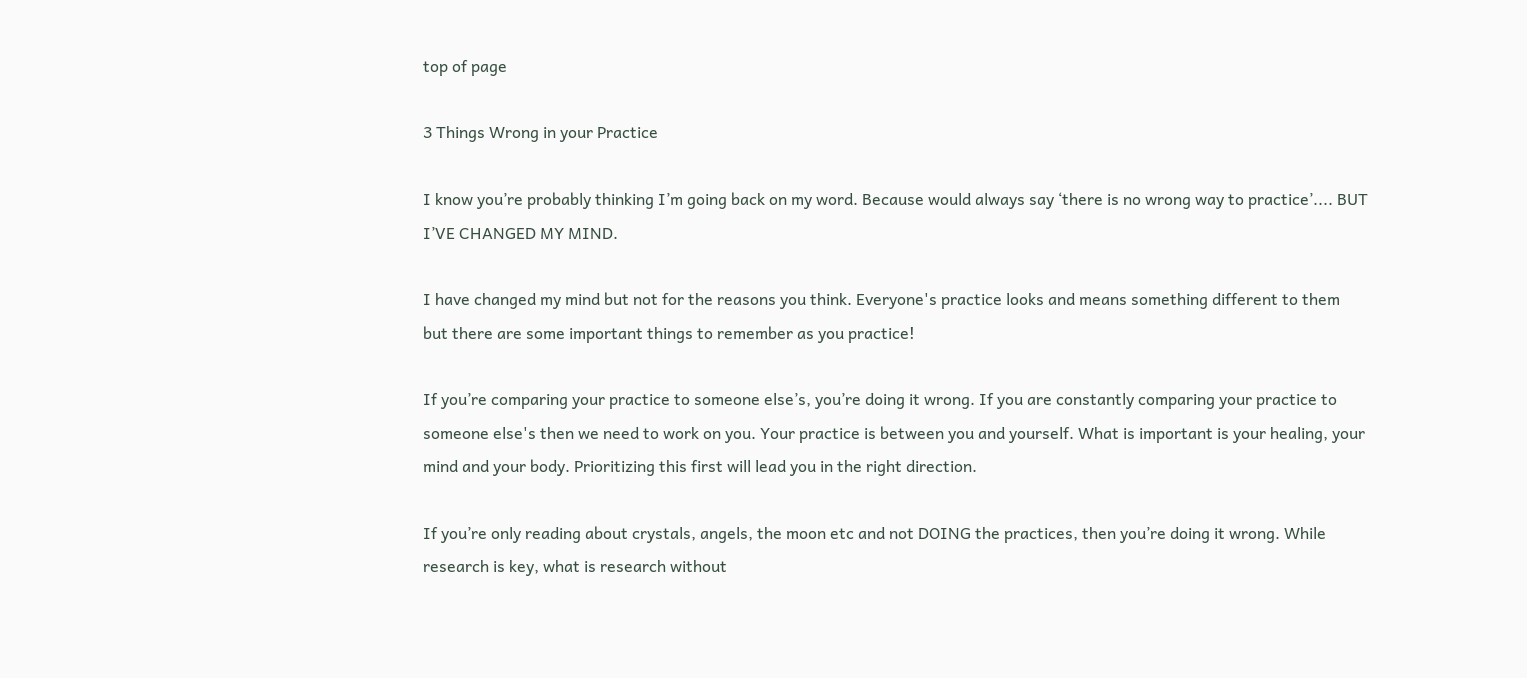top of page

3 Things Wrong in your Practice

I know you’re probably thinking I’m going back on my word. Because would always say ‘there is no wrong way to practice’.... BUT I’VE CHANGED MY MIND.

I have changed my mind but not for the reasons you think. Everyone's practice looks and means something different to them but there are some important things to remember as you practice!

If you’re comparing your practice to someone else’s, you’re doing it wrong. If you are constantly comparing your practice to someone else's then we need to work on you. Your practice is between you and yourself. What is important is your healing, your mind and your body. Prioritizing this first will lead you in the right direction.

If you’re only reading about crystals, angels, the moon etc and not DOING the practices, then you’re doing it wrong. While research is key, what is research without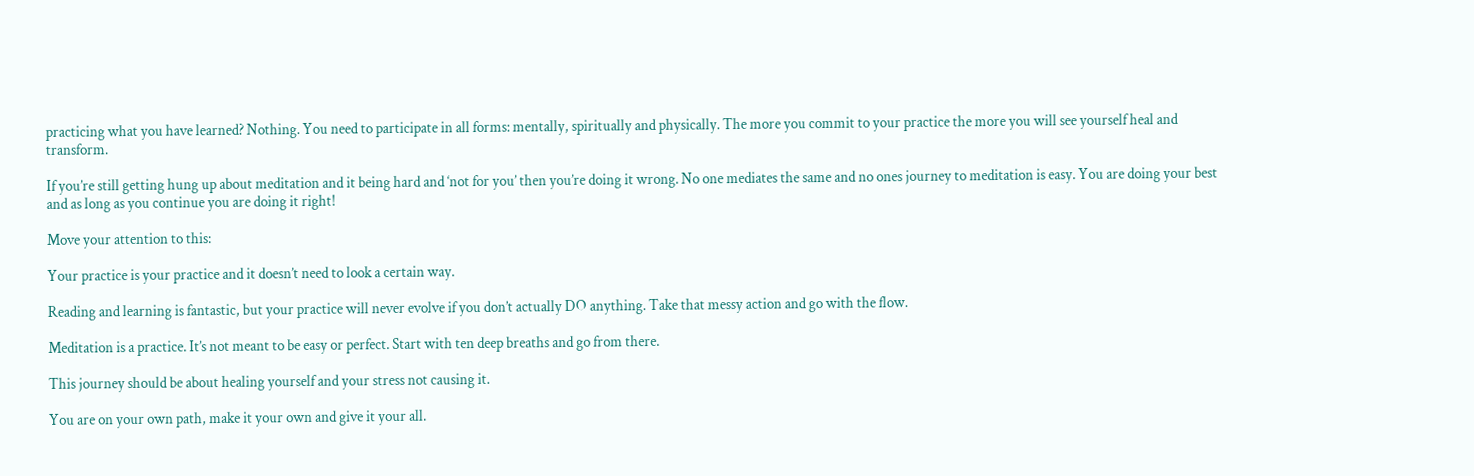practicing what you have learned? Nothing. You need to participate in all forms: mentally, spiritually and physically. The more you commit to your practice the more you will see yourself heal and transform.

If you’re still getting hung up about meditation and it being hard and ‘not for you’ then you’re doing it wrong. No one mediates the same and no ones journey to meditation is easy. You are doing your best and as long as you continue you are doing it right!

Move your attention to this:

Your practice is your practice and it doesn’t need to look a certain way.

Reading and learning is fantastic, but your practice will never evolve if you don’t actually DO anything. Take that messy action and go with the flow.

Meditation is a practice. It’s not meant to be easy or perfect. Start with ten deep breaths and go from there.

This journey should be about healing yourself and your stress not causing it.

You are on your own path, make it your own and give it your all.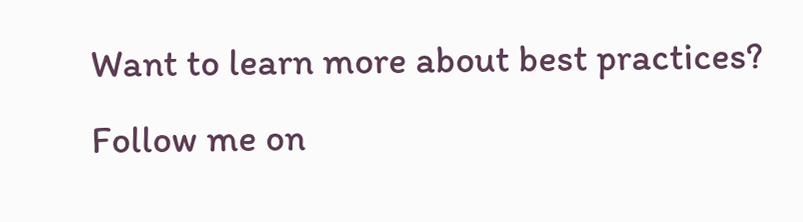Want to learn more about best practices? Follow me on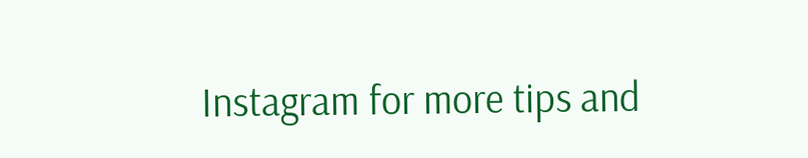Instagram for more tips and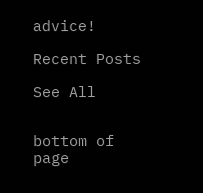advice!

Recent Posts

See All


bottom of page